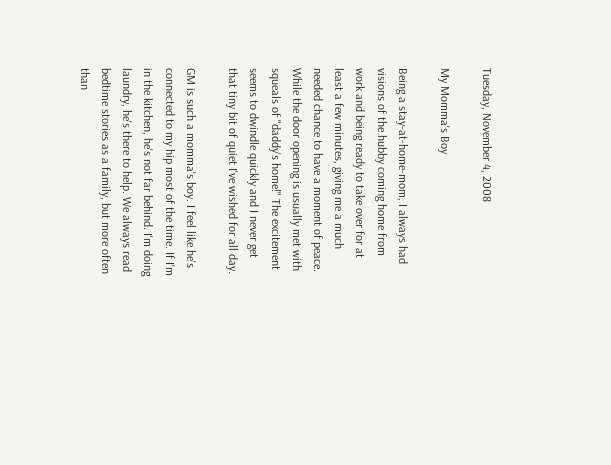Tuesday, November 4, 2008

My Momma's Boy

Being a stay-at-home-mom, I always had visions of the hubby coming home from work and being ready to take over for at least a few minutes, giving me a much needed chance to have a moment of peace. While the door opening is usually met with squeals of "daddy's home!" The excitement seems to dwindle quickly and I never get that tiny bit of quiet I've wished for all day.

GM is such a momma's boy. I feel like he's connected to my hip most of the time. If I'm in the kitchen, he's not far behind. I'm doing laundry, he's there to help. We always read bedtime stories as a family, but more often than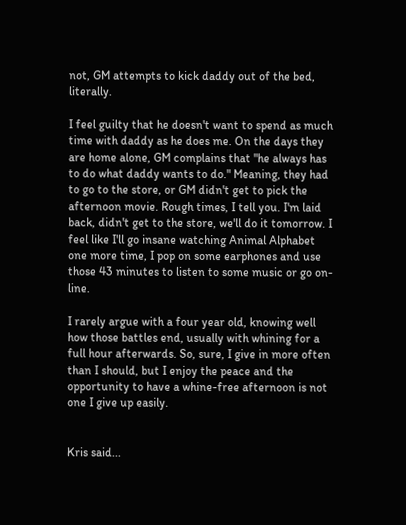not, GM attempts to kick daddy out of the bed, literally.

I feel guilty that he doesn't want to spend as much time with daddy as he does me. On the days they are home alone, GM complains that "he always has to do what daddy wants to do." Meaning, they had to go to the store, or GM didn't get to pick the afternoon movie. Rough times, I tell you. I'm laid back, didn't get to the store, we'll do it tomorrow. I feel like I'll go insane watching Animal Alphabet one more time, I pop on some earphones and use those 43 minutes to listen to some music or go on-line.

I rarely argue with a four year old, knowing well how those battles end, usually with whining for a full hour afterwards. So, sure, I give in more often than I should, but I enjoy the peace and the opportunity to have a whine-free afternoon is not one I give up easily.


Kris said...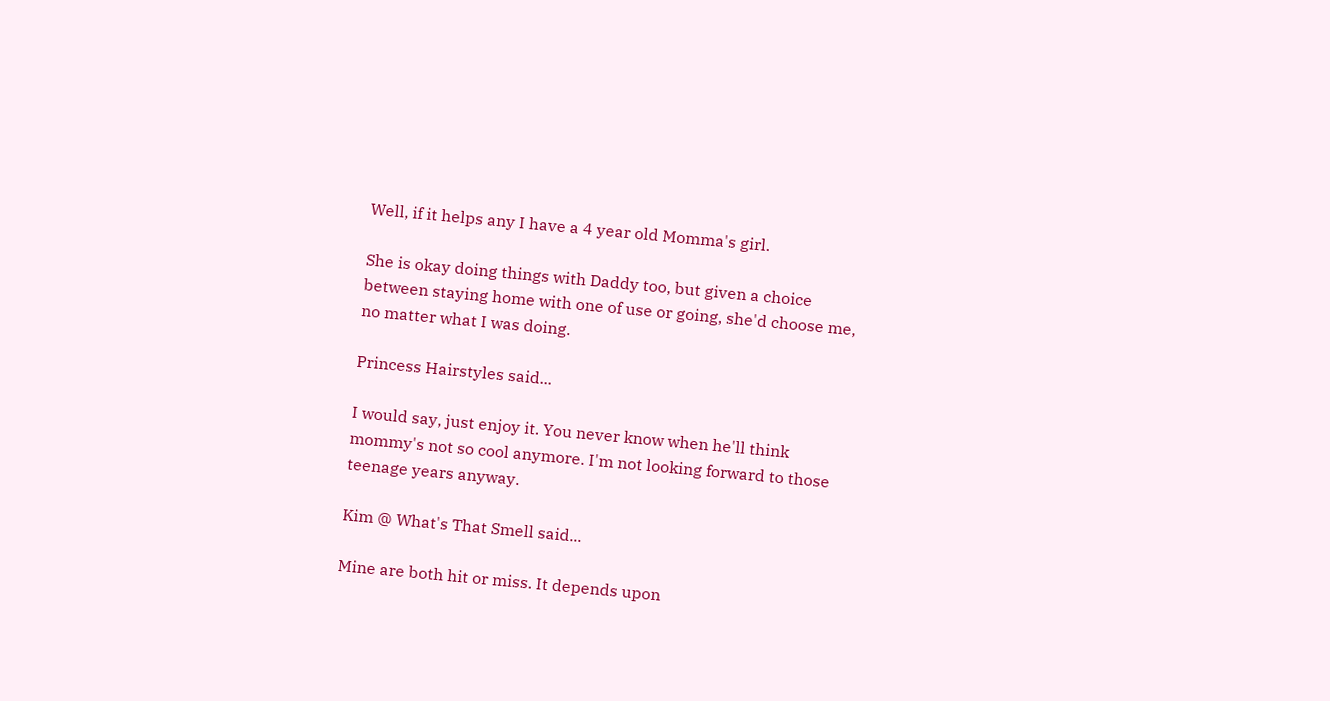Well, if it helps any I have a 4 year old Momma's girl.

She is okay doing things with Daddy too, but given a choice between staying home with one of use or going, she'd choose me, no matter what I was doing.

Princess Hairstyles said...

I would say, just enjoy it. You never know when he'll think mommy's not so cool anymore. I'm not looking forward to those teenage years anyway.

Kim @ What's That Smell said...

Mine are both hit or miss. It depends upon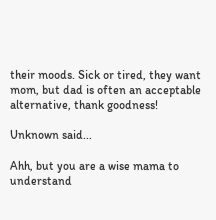their moods. Sick or tired, they want mom, but dad is often an acceptable alternative, thank goodness!

Unknown said...

Ahh, but you are a wise mama to understand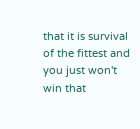that it is survival of the fittest and you just won't win that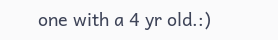one with a 4 yr old.:)